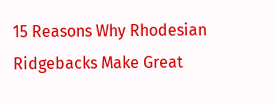15 Reasons Why Rhodesian Ridgebacks Make Great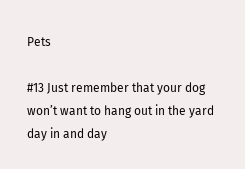Pets

#13 Just remember that your dog won’t want to hang out in the yard day in and day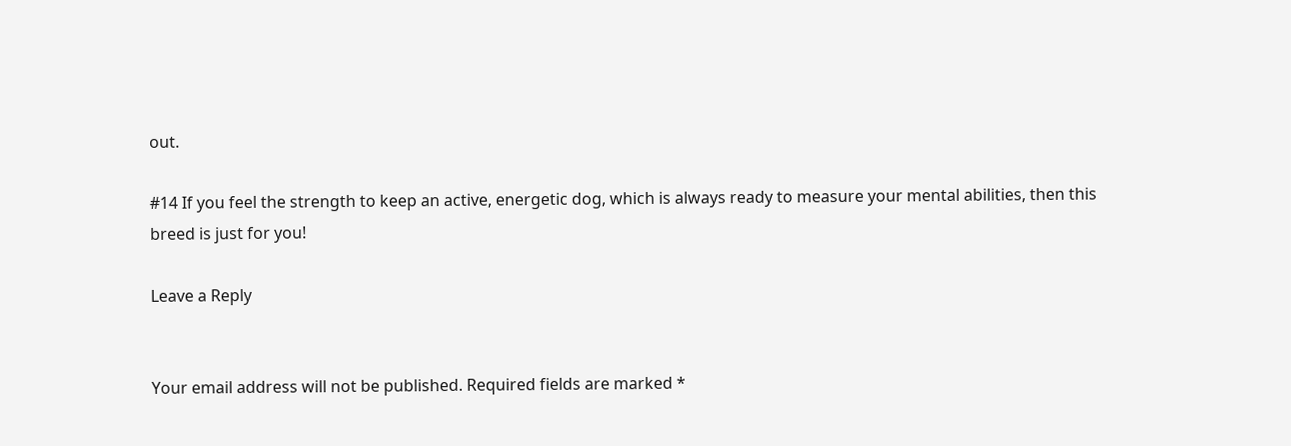out.

#14 If you feel the strength to keep an active, energetic dog, which is always ready to measure your mental abilities, then this breed is just for you!

Leave a Reply


Your email address will not be published. Required fields are marked *